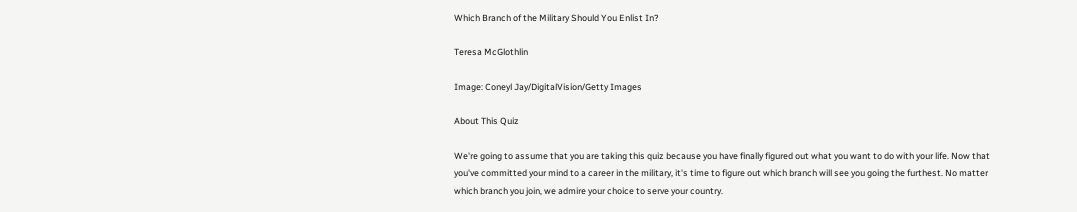Which Branch of the Military Should You Enlist In?

Teresa McGlothlin

Image: Coneyl Jay/DigitalVision/Getty Images

About This Quiz

We're going to assume that you are taking this quiz because you have finally figured out what you want to do with your life. Now that you've committed your mind to a career in the military, it's time to figure out which branch will see you going the furthest. No matter which branch you join, we admire your choice to serve your country.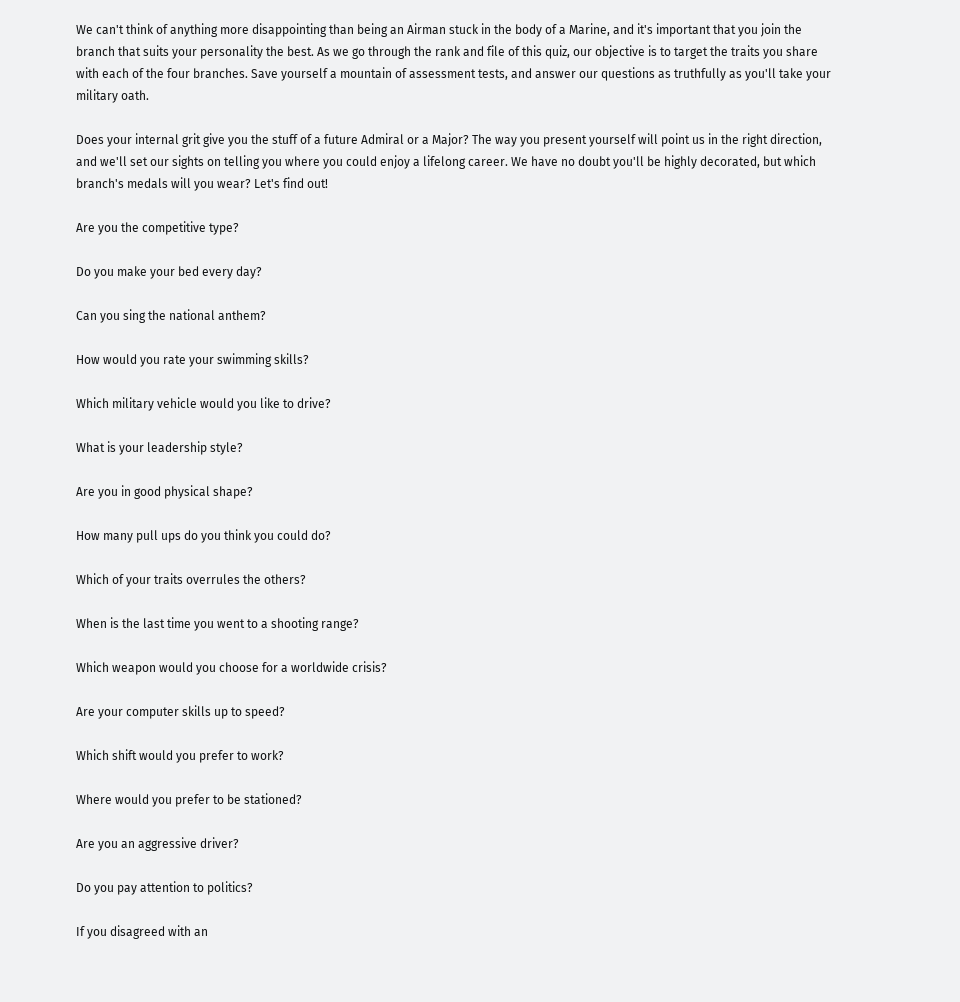We can't think of anything more disappointing than being an Airman stuck in the body of a Marine, and it's important that you join the branch that suits your personality the best. As we go through the rank and file of this quiz, our objective is to target the traits you share with each of the four branches. Save yourself a mountain of assessment tests, and answer our questions as truthfully as you'll take your military oath.

Does your internal grit give you the stuff of a future Admiral or a Major? The way you present yourself will point us in the right direction, and we'll set our sights on telling you where you could enjoy a lifelong career. We have no doubt you'll be highly decorated, but which branch's medals will you wear? Let's find out!

Are you the competitive type?

Do you make your bed every day?

Can you sing the national anthem?

How would you rate your swimming skills?

Which military vehicle would you like to drive?

What is your leadership style?

Are you in good physical shape?

How many pull ups do you think you could do?

Which of your traits overrules the others?

When is the last time you went to a shooting range?

Which weapon would you choose for a worldwide crisis?

Are your computer skills up to speed?

Which shift would you prefer to work?

Where would you prefer to be stationed?

Are you an aggressive driver?

Do you pay attention to politics?

If you disagreed with an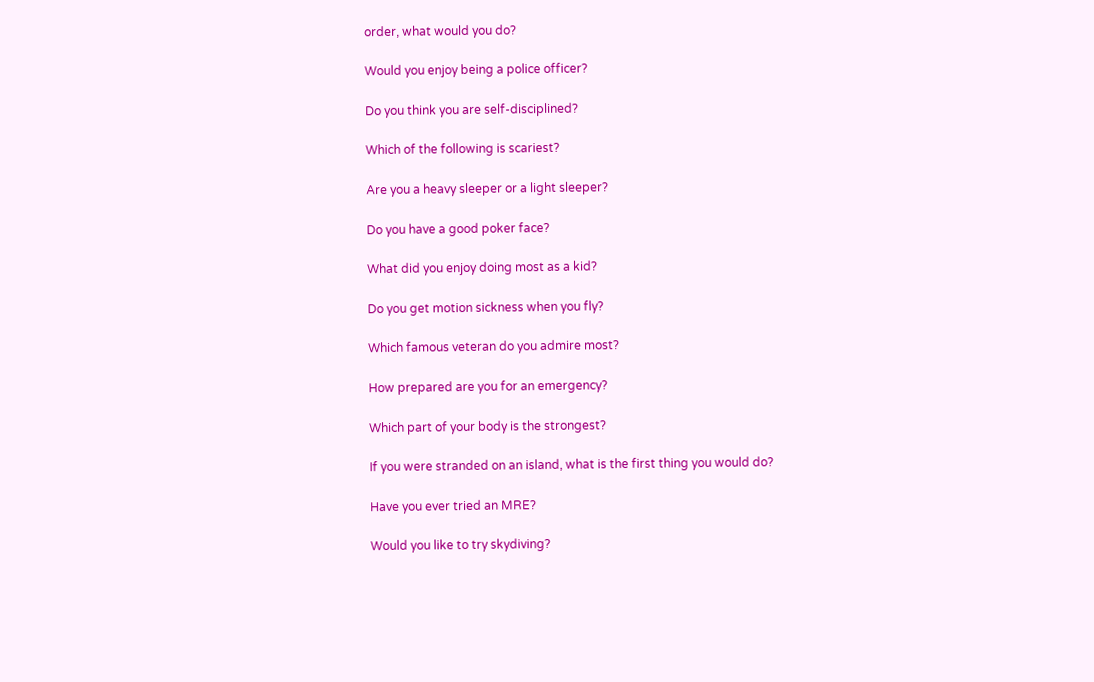order, what would you do?

Would you enjoy being a police officer?

Do you think you are self-disciplined?

Which of the following is scariest?

Are you a heavy sleeper or a light sleeper?

Do you have a good poker face?

What did you enjoy doing most as a kid?

Do you get motion sickness when you fly?

Which famous veteran do you admire most?

How prepared are you for an emergency?

Which part of your body is the strongest?

If you were stranded on an island, what is the first thing you would do?

Have you ever tried an MRE?

Would you like to try skydiving?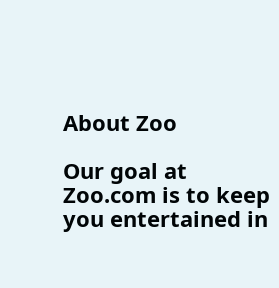About Zoo

Our goal at Zoo.com is to keep you entertained in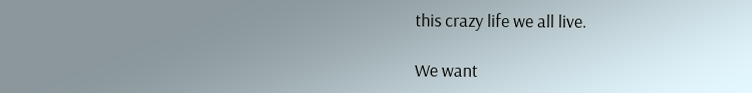this crazy life we all live.

We want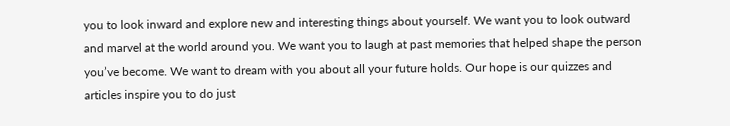you to look inward and explore new and interesting things about yourself. We want you to look outward and marvel at the world around you. We want you to laugh at past memories that helped shape the person you’ve become. We want to dream with you about all your future holds. Our hope is our quizzes and articles inspire you to do just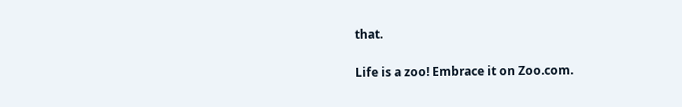that.

Life is a zoo! Embrace it on Zoo.com.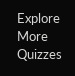Explore More Quizzes